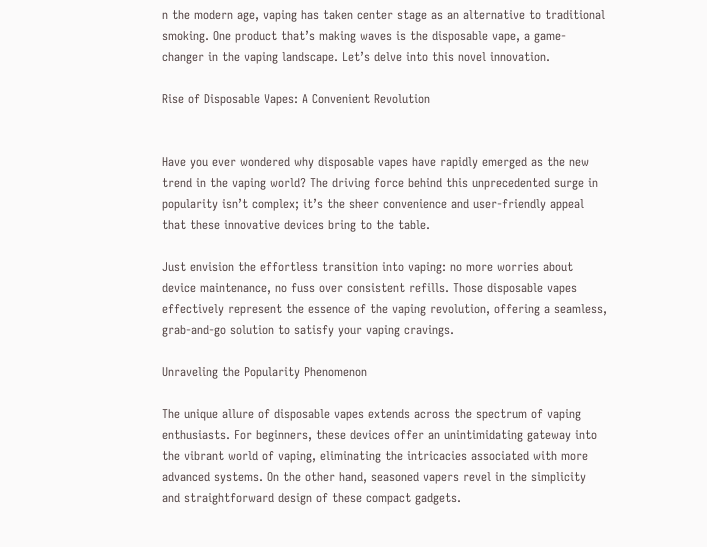n the modern age, vaping has taken center stage as an alternative to traditional smoking. One product that’s making waves is the disposable vape, a game-changer in the vaping landscape. Let’s delve into this novel innovation.

Rise of Disposable Vapes: A Convenient Revolution


Have you ever wondered why disposable vapes have rapidly emerged as the new trend in the vaping world? The driving force behind this unprecedented surge in popularity isn’t complex; it’s the sheer convenience and user-friendly appeal that these innovative devices bring to the table.

Just envision the effortless transition into vaping: no more worries about device maintenance, no fuss over consistent refills. Those disposable vapes effectively represent the essence of the vaping revolution, offering a seamless, grab-and-go solution to satisfy your vaping cravings.

Unraveling the Popularity Phenomenon

The unique allure of disposable vapes extends across the spectrum of vaping enthusiasts. For beginners, these devices offer an unintimidating gateway into the vibrant world of vaping, eliminating the intricacies associated with more advanced systems. On the other hand, seasoned vapers revel in the simplicity and straightforward design of these compact gadgets.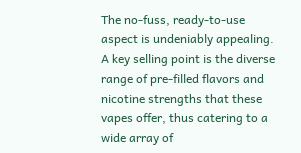The no-fuss, ready-to-use aspect is undeniably appealing. A key selling point is the diverse range of pre-filled flavors and nicotine strengths that these vapes offer, thus catering to a wide array of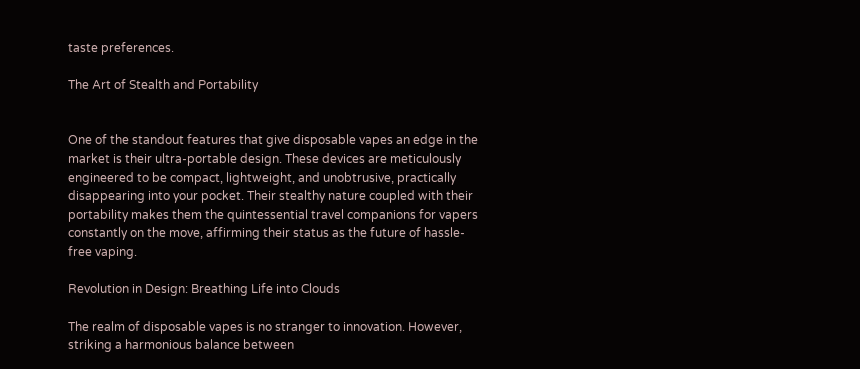taste preferences.

The Art of Stealth and Portability


One of the standout features that give disposable vapes an edge in the market is their ultra-portable design. These devices are meticulously engineered to be compact, lightweight, and unobtrusive, practically disappearing into your pocket. Their stealthy nature coupled with their portability makes them the quintessential travel companions for vapers constantly on the move, affirming their status as the future of hassle-free vaping.

Revolution in Design: Breathing Life into Clouds

The realm of disposable vapes is no stranger to innovation. However, striking a harmonious balance between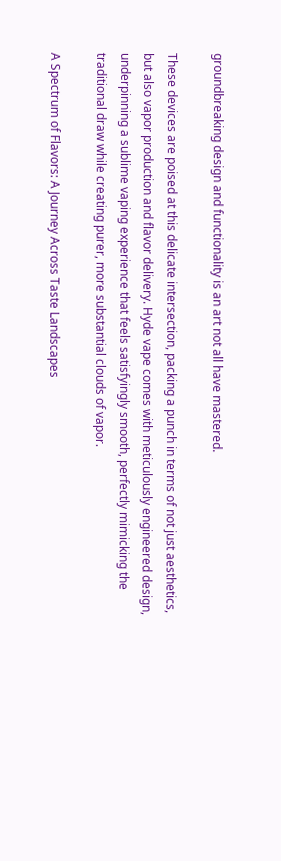groundbreaking design and functionality is an art not all have mastered.

These devices are poised at this delicate intersection, packing a punch in terms of not just aesthetics, but also vapor production and flavor delivery. Hyde vape comes with meticulously engineered design, underpinning a sublime vaping experience that feels satisfyingly smooth, perfectly mimicking the traditional draw while creating purer, more substantial clouds of vapor.

A Spectrum of Flavors: A Journey Across Taste Landscapes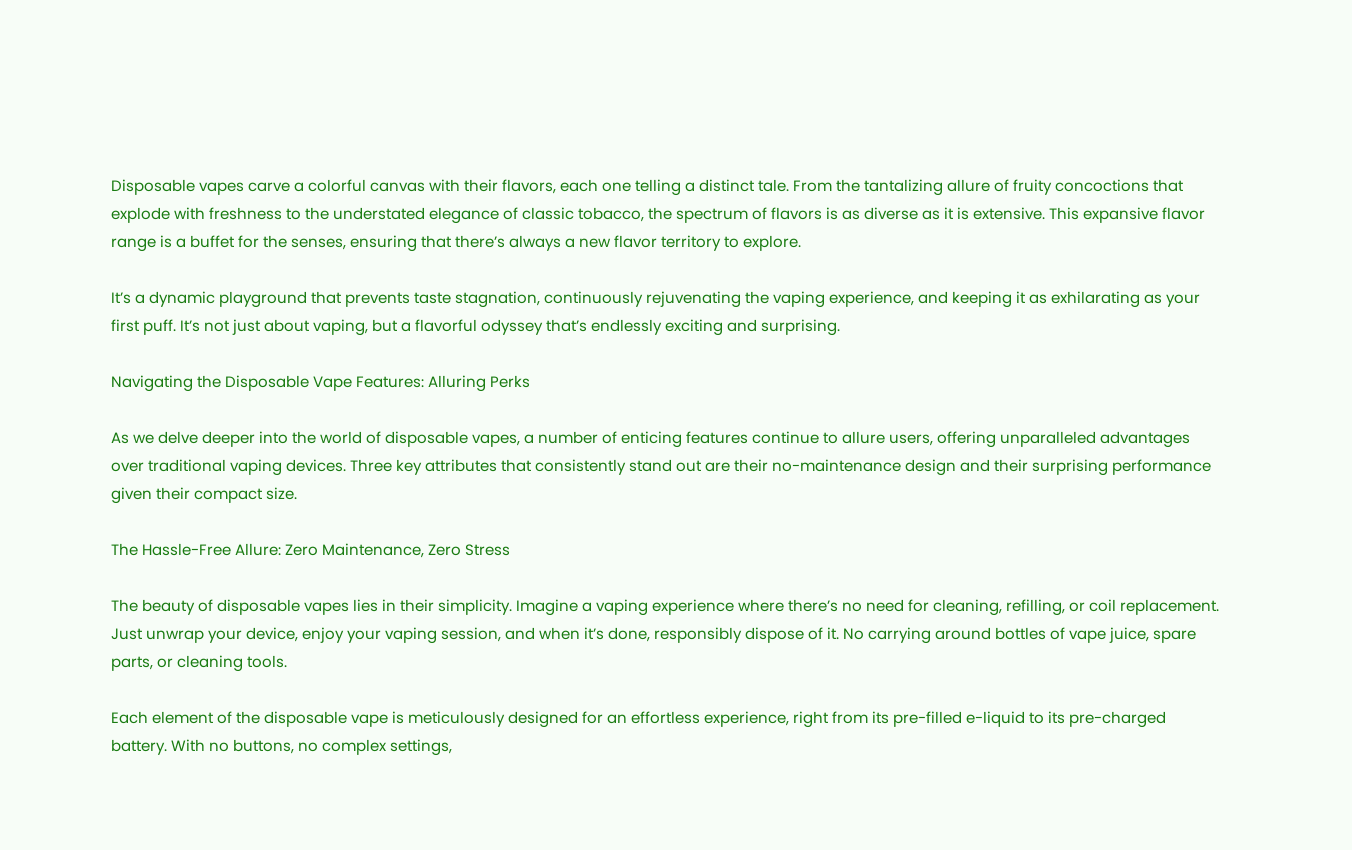Disposable vapes carve a colorful canvas with their flavors, each one telling a distinct tale. From the tantalizing allure of fruity concoctions that explode with freshness to the understated elegance of classic tobacco, the spectrum of flavors is as diverse as it is extensive. This expansive flavor range is a buffet for the senses, ensuring that there’s always a new flavor territory to explore.

It’s a dynamic playground that prevents taste stagnation, continuously rejuvenating the vaping experience, and keeping it as exhilarating as your first puff. It’s not just about vaping, but a flavorful odyssey that’s endlessly exciting and surprising.

Navigating the Disposable Vape Features: Alluring Perks

As we delve deeper into the world of disposable vapes, a number of enticing features continue to allure users, offering unparalleled advantages over traditional vaping devices. Three key attributes that consistently stand out are their no-maintenance design and their surprising performance given their compact size.

The Hassle-Free Allure: Zero Maintenance, Zero Stress

The beauty of disposable vapes lies in their simplicity. Imagine a vaping experience where there’s no need for cleaning, refilling, or coil replacement. Just unwrap your device, enjoy your vaping session, and when it’s done, responsibly dispose of it. No carrying around bottles of vape juice, spare parts, or cleaning tools.

Each element of the disposable vape is meticulously designed for an effortless experience, right from its pre-filled e-liquid to its pre-charged battery. With no buttons, no complex settings,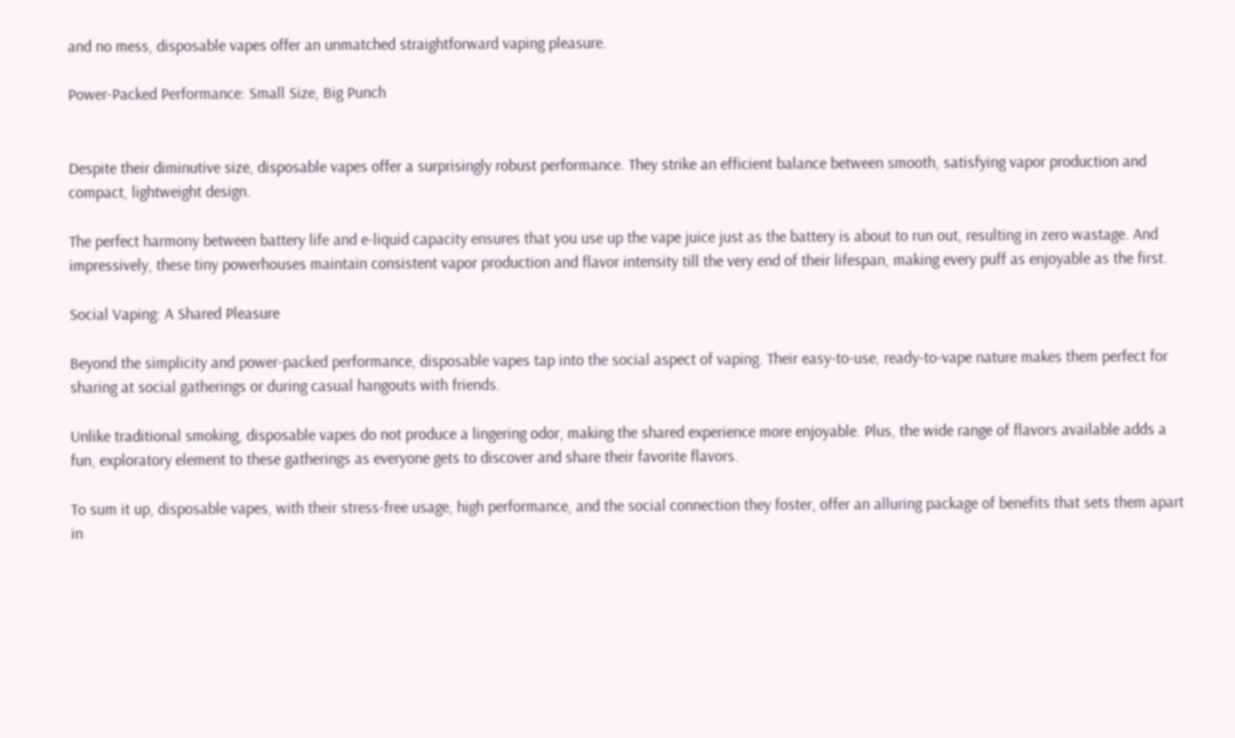and no mess, disposable vapes offer an unmatched straightforward vaping pleasure.

Power-Packed Performance: Small Size, Big Punch


Despite their diminutive size, disposable vapes offer a surprisingly robust performance. They strike an efficient balance between smooth, satisfying vapor production and compact, lightweight design.

The perfect harmony between battery life and e-liquid capacity ensures that you use up the vape juice just as the battery is about to run out, resulting in zero wastage. And impressively, these tiny powerhouses maintain consistent vapor production and flavor intensity till the very end of their lifespan, making every puff as enjoyable as the first.

Social Vaping: A Shared Pleasure

Beyond the simplicity and power-packed performance, disposable vapes tap into the social aspect of vaping. Their easy-to-use, ready-to-vape nature makes them perfect for sharing at social gatherings or during casual hangouts with friends.

Unlike traditional smoking, disposable vapes do not produce a lingering odor, making the shared experience more enjoyable. Plus, the wide range of flavors available adds a fun, exploratory element to these gatherings as everyone gets to discover and share their favorite flavors.

To sum it up, disposable vapes, with their stress-free usage, high performance, and the social connection they foster, offer an alluring package of benefits that sets them apart in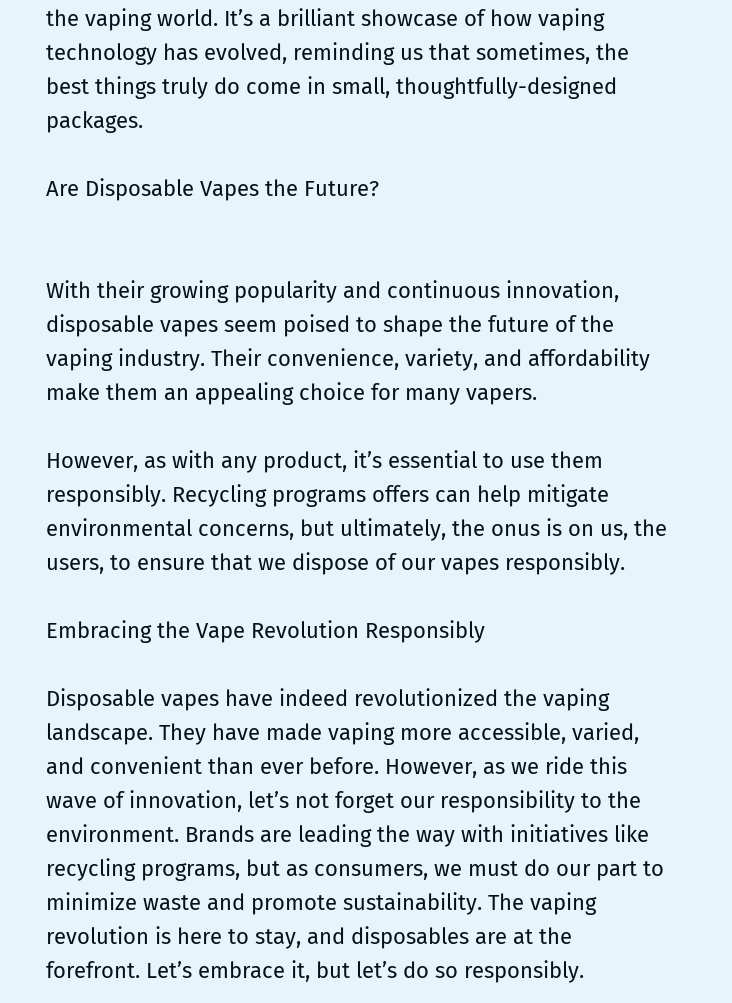the vaping world. It’s a brilliant showcase of how vaping technology has evolved, reminding us that sometimes, the best things truly do come in small, thoughtfully-designed packages.

Are Disposable Vapes the Future?


With their growing popularity and continuous innovation, disposable vapes seem poised to shape the future of the vaping industry. Their convenience, variety, and affordability make them an appealing choice for many vapers.

However, as with any product, it’s essential to use them responsibly. Recycling programs offers can help mitigate environmental concerns, but ultimately, the onus is on us, the users, to ensure that we dispose of our vapes responsibly.

Embracing the Vape Revolution Responsibly

Disposable vapes have indeed revolutionized the vaping landscape. They have made vaping more accessible, varied, and convenient than ever before. However, as we ride this wave of innovation, let’s not forget our responsibility to the environment. Brands are leading the way with initiatives like recycling programs, but as consumers, we must do our part to minimize waste and promote sustainability. The vaping revolution is here to stay, and disposables are at the forefront. Let’s embrace it, but let’s do so responsibly.